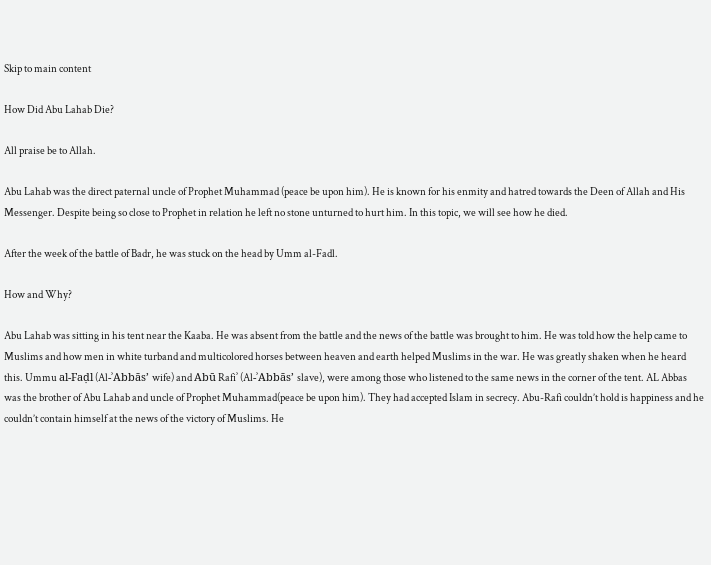Skip to main content

How Did Abu Lahab Die?

All praise be to Allah.

Abu Lahab was the direct paternal uncle of Prophet Muhammad (peace be upon him). He is known for his enmity and hatred towards the Deen of Allah and His Messenger. Despite being so close to Prophet in relation he left no stone unturned to hurt him. In this topic, we will see how he died.

After the week of the battle of Badr, he was stuck on the head by Umm al-Fadl.

How and Why?

Abu Lahab was sitting in his tent near the Kaaba. He was absent from the battle and the news of the battle was brought to him. He was told how the help came to Muslims and how men in white turband and multicolored horses between heaven and earth helped Muslims in the war. He was greatly shaken when he heard this. Ummu al-Faḍl (Al-ʾAbbās’ wife) and Abū Rafiʾ (Al-ʾAbbās’ slave), were among those who listened to the same news in the corner of the tent. AL Abbas was the brother of Abu Lahab and uncle of Prophet Muhammad(peace be upon him). They had accepted Islam in secrecy. Abu-Rafi couldn’t hold is happiness and he couldn’t contain himself at the news of the victory of Muslims. He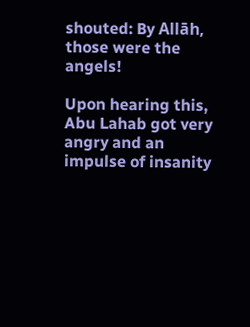shouted: By Allāh, those were the angels!

Upon hearing this, Abu Lahab got very angry and an impulse of insanity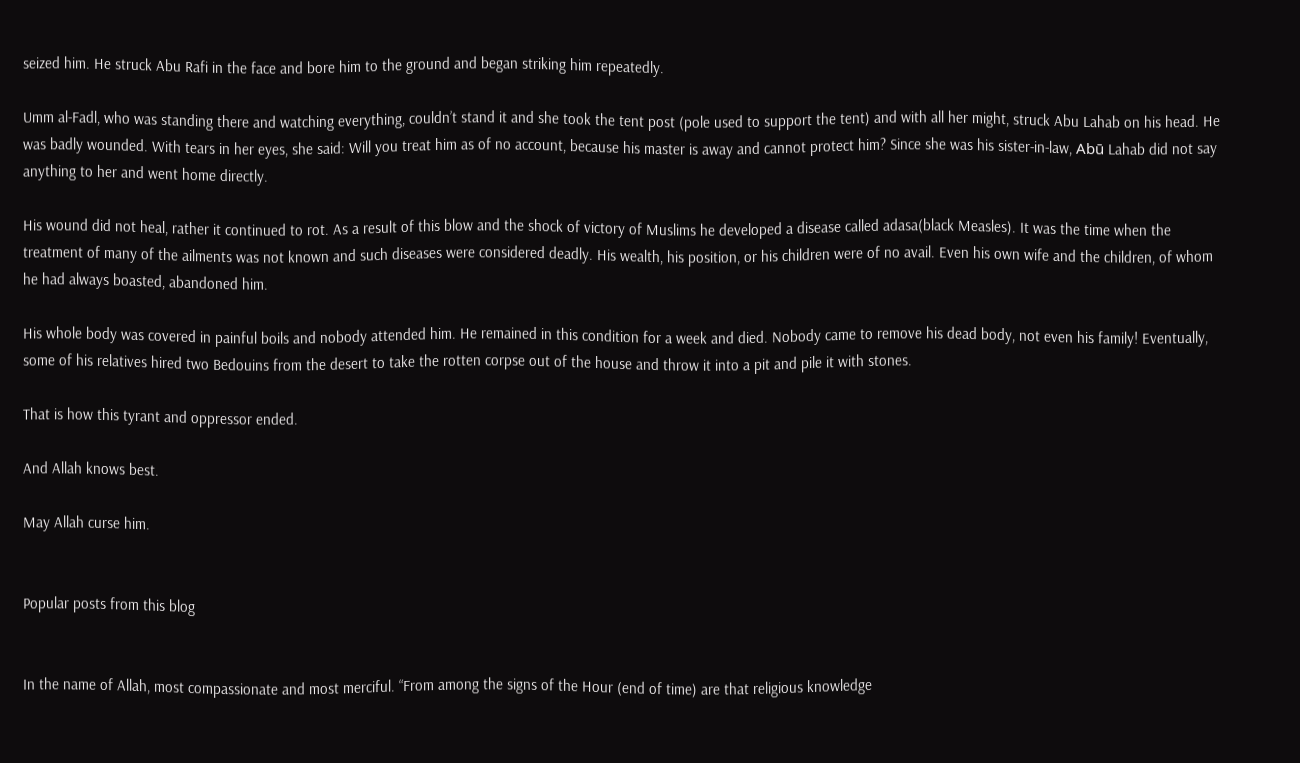seized him. He struck Abu Rafi in the face and bore him to the ground and began striking him repeatedly.

Umm al-Fadl, who was standing there and watching everything, couldn’t stand it and she took the tent post (pole used to support the tent) and with all her might, struck Abu Lahab on his head. He was badly wounded. With tears in her eyes, she said: Will you treat him as of no account, because his master is away and cannot protect him? Since she was his sister-in-law, Abū Lahab did not say anything to her and went home directly.

His wound did not heal, rather it continued to rot. As a result of this blow and the shock of victory of Muslims he developed a disease called adasa(black Measles). It was the time when the treatment of many of the ailments was not known and such diseases were considered deadly. His wealth, his position, or his children were of no avail. Even his own wife and the children, of whom he had always boasted, abandoned him.

His whole body was covered in painful boils and nobody attended him. He remained in this condition for a week and died. Nobody came to remove his dead body, not even his family! Eventually, some of his relatives hired two Bedouins from the desert to take the rotten corpse out of the house and throw it into a pit and pile it with stones.

That is how this tyrant and oppressor ended.

And Allah knows best.

May Allah curse him.


Popular posts from this blog


In the name of Allah, most compassionate and most merciful. “From among the signs of the Hour (end of time) are that religious knowledge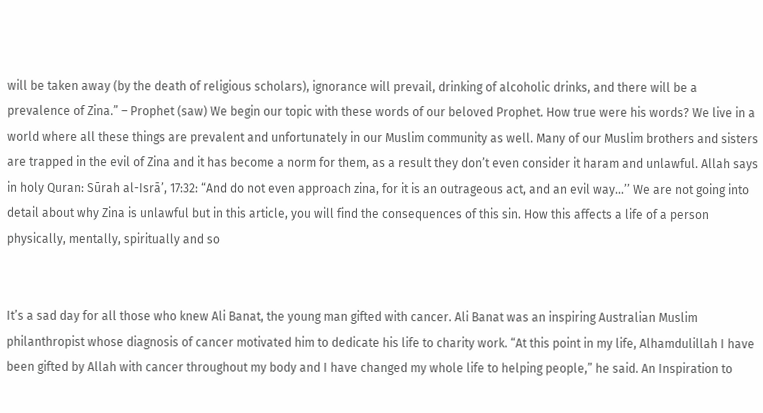will be taken away (by the death of religious scholars), ignorance will prevail, drinking of alcoholic drinks, and there will be a prevalence of Zina.” – Prophet (saw) We begin our topic with these words of our beloved Prophet. How true were his words? We live in a world where all these things are prevalent and unfortunately in our Muslim community as well. Many of our Muslim brothers and sisters are trapped in the evil of Zina and it has become a norm for them, as a result they don’t even consider it haram and unlawful. Allah says in holy Quran: Sūrah al-Isrā’, 17:32: “And do not even approach zina, for it is an outrageous act, and an evil way…’’ We are not going into detail about why Zina is unlawful but in this article, you will find the consequences of this sin. How this affects a life of a person physically, mentally, spiritually and so


It’s a sad day for all those who knew Ali Banat, the young man gifted with cancer. Ali Banat was an inspiring Australian Muslim philanthropist whose diagnosis of cancer motivated him to dedicate his life to charity work. “At this point in my life, Alhamdulillah I have been gifted by Allah with cancer throughout my body and I have changed my whole life to helping people,” he said. An Inspiration to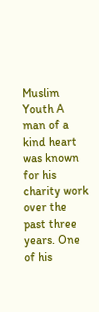Muslim Youth A man of a kind heart was known for his charity work over the past three years. One of his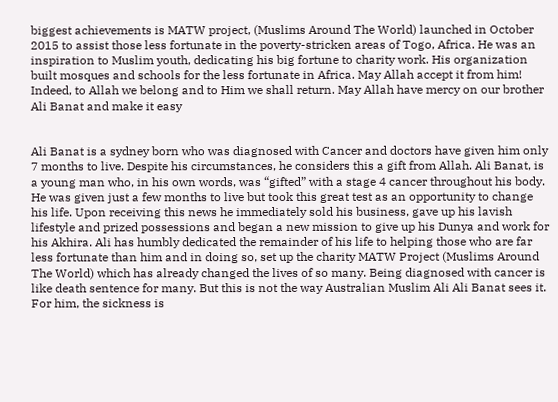biggest achievements is MATW project, (Muslims Around The World) launched in October 2015 to assist those less fortunate in the poverty-stricken areas of Togo, Africa. He was an inspiration to Muslim youth, dedicating his big fortune to charity work. His organization built mosques and schools for the less fortunate in Africa. May Allah accept it from him! Indeed, to Allah we belong and to Him we shall return. May Allah have mercy on our brother Ali Banat and make it easy


Ali Banat is a sydney born who was diagnosed with Cancer and doctors have given him only 7 months to live. Despite his circumstances, he considers this a gift from Allah. Ali Banat, is a young man who, in his own words, was “gifted” with a stage 4 cancer throughout his body. He was given just a few months to live but took this great test as an opportunity to change his life. Upon receiving this news he immediately sold his business, gave up his lavish lifestyle and prized possessions and began a new mission to give up his Dunya and work for his Akhira. Ali has humbly dedicated the remainder of his life to helping those who are far less fortunate than him and in doing so, set up the charity MATW Project (Muslims Around The World) which has already changed the lives of so many. Being diagnosed with cancer is like death sentence for many. But this is not the way Australian Muslim Ali Ali Banat sees it. For him, the sickness is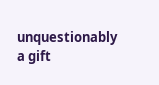unquestionably a gift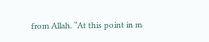from Allah. “At this point in m